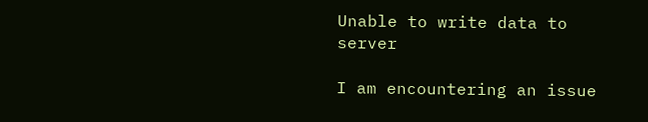Unable to write data to server

I am encountering an issue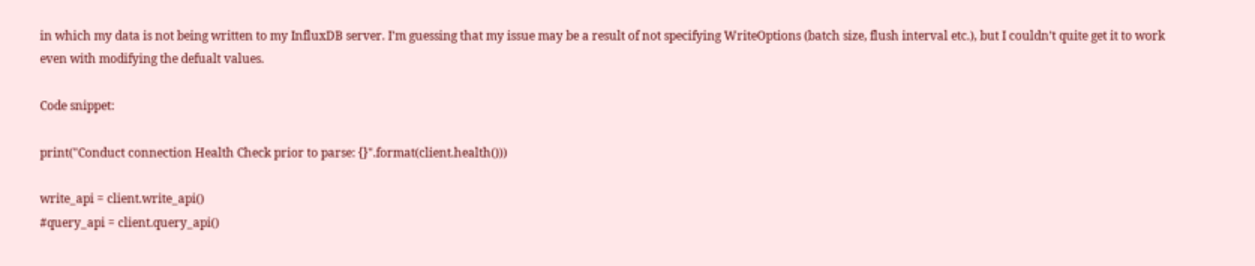in which my data is not being written to my InfluxDB server. I’m guessing that my issue may be a result of not specifying WriteOptions (batch size, flush interval etc.), but I couldn’t quite get it to work even with modifying the defualt values.

Code snippet:

print("Conduct connection Health Check prior to parse: {}".format(client.health()))

write_api = client.write_api()
#query_api = client.query_api()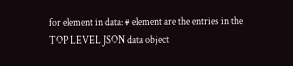for element in data: # element are the entries in the TOP LEVEL JSON data object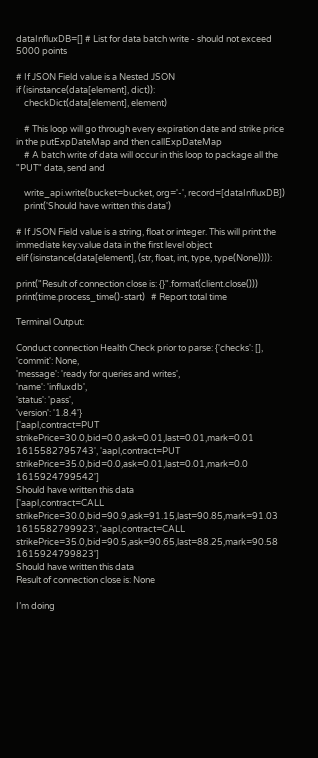dataInfluxDB=[] # List for data batch write - should not exceed 5000 points

# If JSON Field value is a Nested JSON
if (isinstance(data[element], dict)):
    checkDict(data[element], element)

    # This loop will go through every expiration date and strike price in the putExpDateMap and then callExpDateMap
    # A batch write of data will occur in this loop to package all the "PUT" data, send and

    write_api.write(bucket=bucket, org='-', record=[dataInfluxDB])
    print('Should have written this data')

# If JSON Field value is a string, float or integer. This will print the immediate key:value data in the first level object
elif (isinstance(data[element], (str, float, int, type, type(None)))):

print("Result of connection close is: {}".format(client.close()))
print(time.process_time()-start)   # Report total time

Terminal Output:

Conduct connection Health Check prior to parse: {'checks': [],
'commit': None,
'message': 'ready for queries and writes',
'name': 'influxdb',
'status': 'pass',
'version': '1.8.4'}
['aapl,contract=PUT strikePrice=30.0,bid=0.0,ask=0.01,last=0.01,mark=0.01 1615582795743', 'aapl,contract=PUT strikePrice=35.0,bid=0.0,ask=0.01,last=0.01,mark=0.0 1615924799542']
Should have written this data
['aapl,contract=CALL strikePrice=30.0,bid=90.9,ask=91.15,last=90.85,mark=91.03 1615582799923', 'aapl,contract=CALL strikePrice=35.0,bid=90.5,ask=90.65,last=88.25,mark=90.58 1615924799823']
Should have written this data
Result of connection close is: None

I’m doing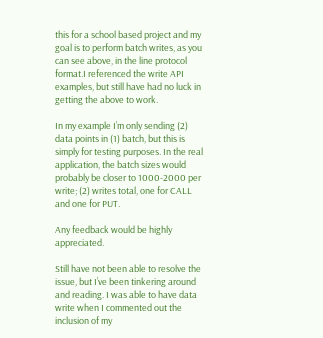this for a school based project and my goal is to perform batch writes, as you can see above, in the line protocol format.I referenced the write API examples, but still have had no luck in getting the above to work.

In my example I’m only sending (2) data points in (1) batch, but this is simply for testing purposes. In the real application, the batch sizes would probably be closer to 1000-2000 per write; (2) writes total, one for CALL and one for PUT.

Any feedback would be highly appreciated.

Still have not been able to resolve the issue, but I’ve been tinkering around and reading. I was able to have data write when I commented out the inclusion of my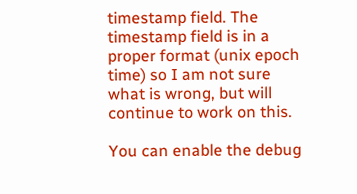timestamp field. The timestamp field is in a proper format (unix epoch time) so I am not sure what is wrong, but will continue to work on this.

You can enable the debug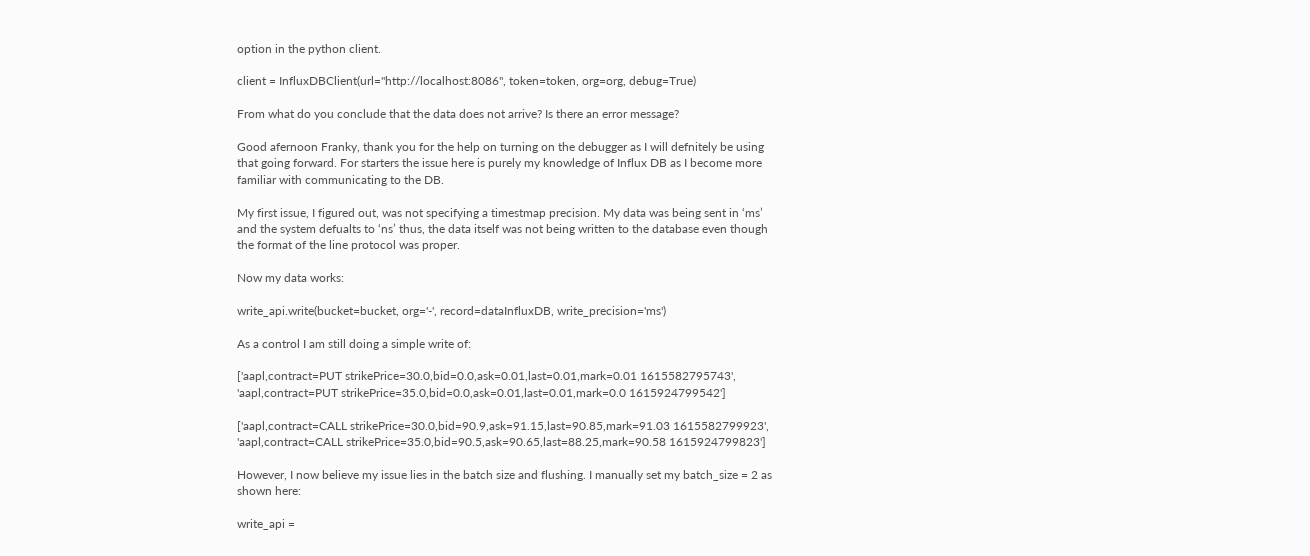option in the python client.

client = InfluxDBClient(url="http://localhost:8086", token=token, org=org, debug=True)

From what do you conclude that the data does not arrive? Is there an error message?

Good afernoon Franky, thank you for the help on turning on the debugger as I will defnitely be using that going forward. For starters the issue here is purely my knowledge of Influx DB as I become more familiar with communicating to the DB.

My first issue, I figured out, was not specifying a timestmap precision. My data was being sent in ‘ms’ and the system defualts to ‘ns’ thus, the data itself was not being written to the database even though the format of the line protocol was proper.

Now my data works:

write_api.write(bucket=bucket, org='-', record=dataInfluxDB, write_precision='ms')

As a control I am still doing a simple write of:

['aapl,contract=PUT strikePrice=30.0,bid=0.0,ask=0.01,last=0.01,mark=0.01 1615582795743', 'aapl,contract=PUT strikePrice=35.0,bid=0.0,ask=0.01,last=0.01,mark=0.0 1615924799542']

['aapl,contract=CALL strikePrice=30.0,bid=90.9,ask=91.15,last=90.85,mark=91.03 1615582799923', 'aapl,contract=CALL strikePrice=35.0,bid=90.5,ask=90.65,last=88.25,mark=90.58 1615924799823']

However, I now believe my issue lies in the batch size and flushing. I manually set my batch_size = 2 as shown here:

write_api =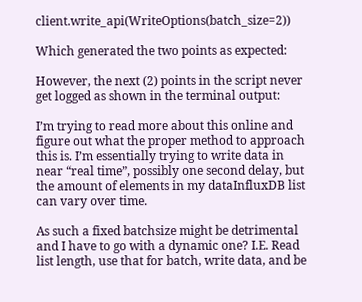client.write_api(WriteOptions(batch_size=2))

Which generated the two points as expected:

However, the next (2) points in the script never get logged as shown in the terminal output:

I’m trying to read more about this online and figure out what the proper method to approach this is. I’m essentially trying to write data in near “real time”, possibly one second delay, but the amount of elements in my dataInfluxDB list can vary over time.

As such a fixed batchsize might be detrimental and I have to go with a dynamic one? I.E. Read list length, use that for batch, write data, and be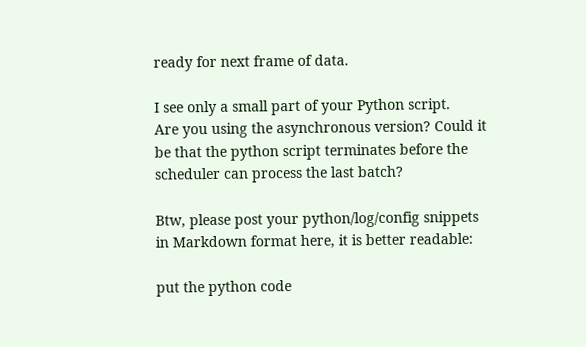ready for next frame of data.

I see only a small part of your Python script.
Are you using the asynchronous version? Could it be that the python script terminates before the scheduler can process the last batch?

Btw, please post your python/log/config snippets in Markdown format here, it is better readable:

put the python code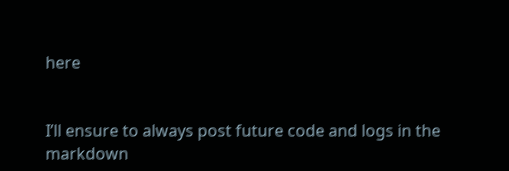here


I’ll ensure to always post future code and logs in the markdown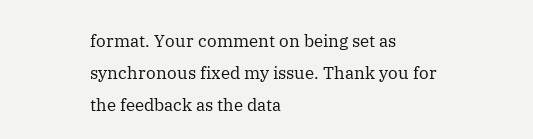format. Your comment on being set as synchronous fixed my issue. Thank you for the feedback as the data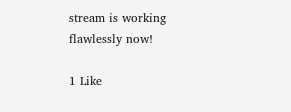stream is working flawlessly now!

1 Like